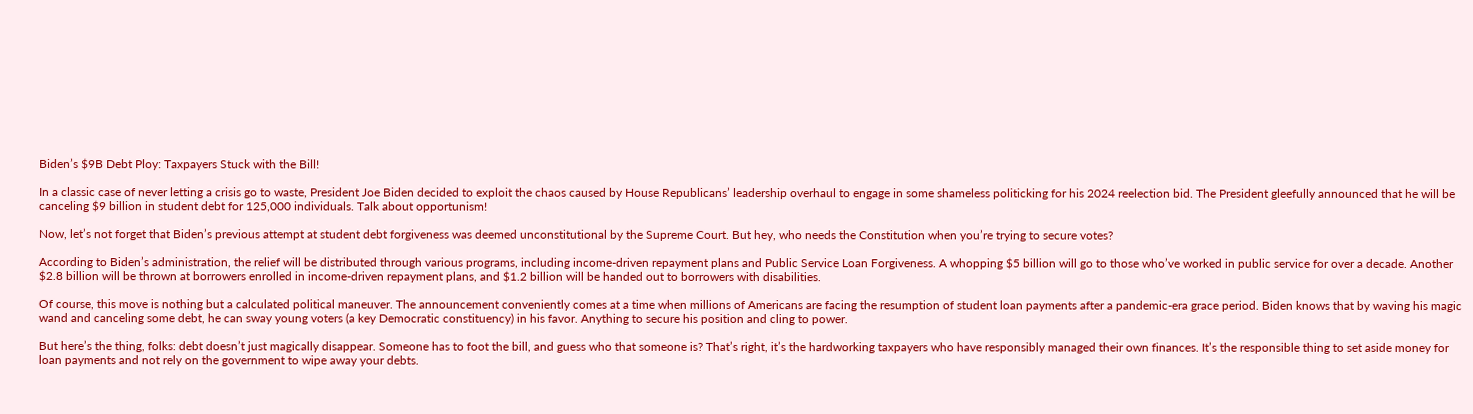Biden’s $9B Debt Ploy: Taxpayers Stuck with the Bill!

In a classic case of never letting a crisis go to waste, President Joe Biden decided to exploit the chaos caused by House Republicans’ leadership overhaul to engage in some shameless politicking for his 2024 reelection bid. The President gleefully announced that he will be canceling $9 billion in student debt for 125,000 individuals. Talk about opportunism!

Now, let’s not forget that Biden’s previous attempt at student debt forgiveness was deemed unconstitutional by the Supreme Court. But hey, who needs the Constitution when you’re trying to secure votes?

According to Biden’s administration, the relief will be distributed through various programs, including income-driven repayment plans and Public Service Loan Forgiveness. A whopping $5 billion will go to those who’ve worked in public service for over a decade. Another $2.8 billion will be thrown at borrowers enrolled in income-driven repayment plans, and $1.2 billion will be handed out to borrowers with disabilities.

Of course, this move is nothing but a calculated political maneuver. The announcement conveniently comes at a time when millions of Americans are facing the resumption of student loan payments after a pandemic-era grace period. Biden knows that by waving his magic wand and canceling some debt, he can sway young voters (a key Democratic constituency) in his favor. Anything to secure his position and cling to power.

But here’s the thing, folks: debt doesn’t just magically disappear. Someone has to foot the bill, and guess who that someone is? That’s right, it’s the hardworking taxpayers who have responsibly managed their own finances. It’s the responsible thing to set aside money for loan payments and not rely on the government to wipe away your debts.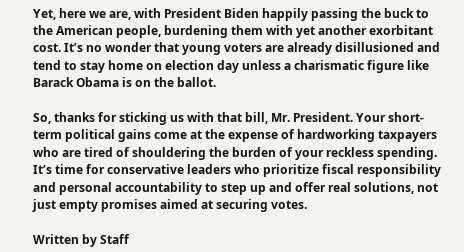Yet, here we are, with President Biden happily passing the buck to the American people, burdening them with yet another exorbitant cost. It’s no wonder that young voters are already disillusioned and tend to stay home on election day unless a charismatic figure like Barack Obama is on the ballot.

So, thanks for sticking us with that bill, Mr. President. Your short-term political gains come at the expense of hardworking taxpayers who are tired of shouldering the burden of your reckless spending. It’s time for conservative leaders who prioritize fiscal responsibility and personal accountability to step up and offer real solutions, not just empty promises aimed at securing votes.

Written by Staff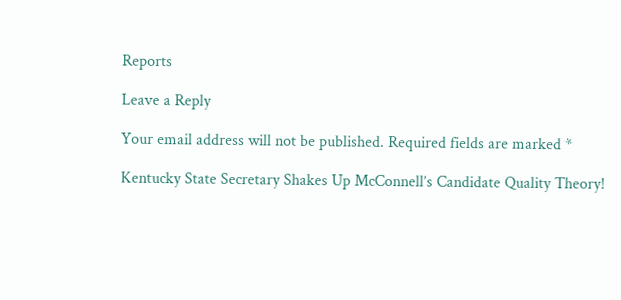Reports

Leave a Reply

Your email address will not be published. Required fields are marked *

Kentucky State Secretary Shakes Up McConnell’s Candidate Quality Theory!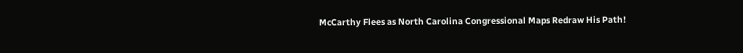McCarthy Flees as North Carolina Congressional Maps Redraw His Path!